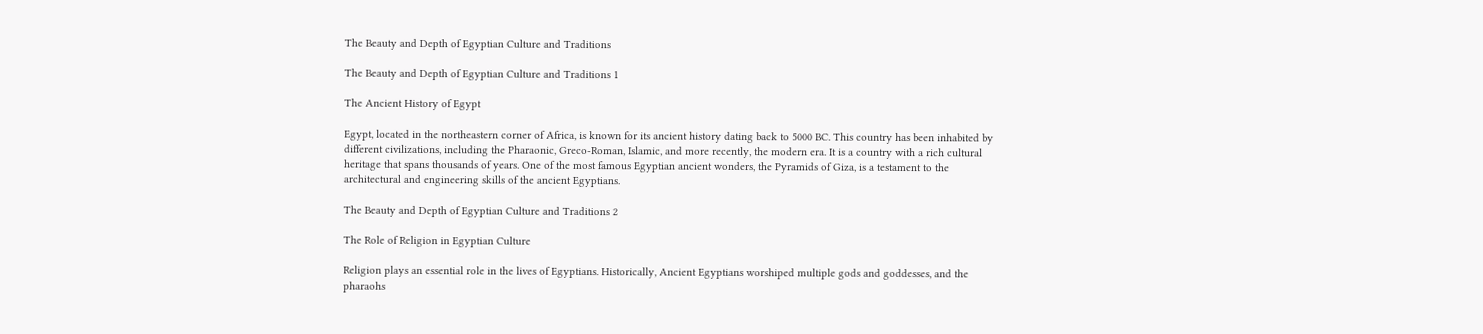The Beauty and Depth of Egyptian Culture and Traditions

The Beauty and Depth of Egyptian Culture and Traditions 1

The Ancient History of Egypt

Egypt, located in the northeastern corner of Africa, is known for its ancient history dating back to 5000 BC. This country has been inhabited by different civilizations, including the Pharaonic, Greco-Roman, Islamic, and more recently, the modern era. It is a country with a rich cultural heritage that spans thousands of years. One of the most famous Egyptian ancient wonders, the Pyramids of Giza, is a testament to the architectural and engineering skills of the ancient Egyptians.

The Beauty and Depth of Egyptian Culture and Traditions 2

The Role of Religion in Egyptian Culture

Religion plays an essential role in the lives of Egyptians. Historically, Ancient Egyptians worshiped multiple gods and goddesses, and the pharaohs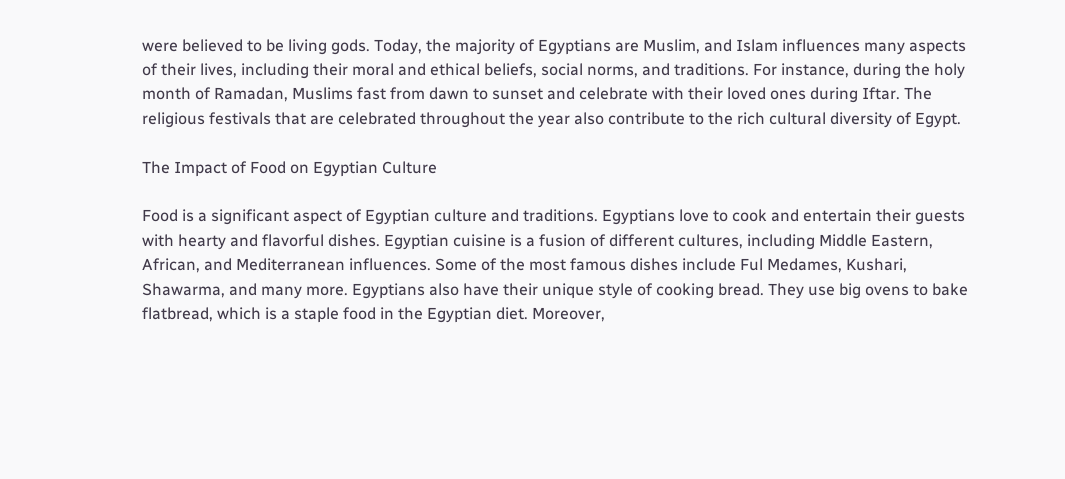were believed to be living gods. Today, the majority of Egyptians are Muslim, and Islam influences many aspects of their lives, including their moral and ethical beliefs, social norms, and traditions. For instance, during the holy month of Ramadan, Muslims fast from dawn to sunset and celebrate with their loved ones during Iftar. The religious festivals that are celebrated throughout the year also contribute to the rich cultural diversity of Egypt.

The Impact of Food on Egyptian Culture

Food is a significant aspect of Egyptian culture and traditions. Egyptians love to cook and entertain their guests with hearty and flavorful dishes. Egyptian cuisine is a fusion of different cultures, including Middle Eastern, African, and Mediterranean influences. Some of the most famous dishes include Ful Medames, Kushari, Shawarma, and many more. Egyptians also have their unique style of cooking bread. They use big ovens to bake flatbread, which is a staple food in the Egyptian diet. Moreover,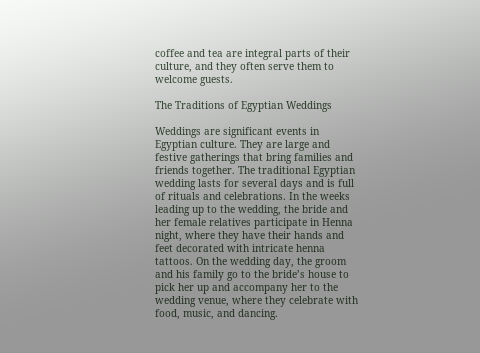coffee and tea are integral parts of their culture, and they often serve them to welcome guests.

The Traditions of Egyptian Weddings

Weddings are significant events in Egyptian culture. They are large and festive gatherings that bring families and friends together. The traditional Egyptian wedding lasts for several days and is full of rituals and celebrations. In the weeks leading up to the wedding, the bride and her female relatives participate in Henna night, where they have their hands and feet decorated with intricate henna tattoos. On the wedding day, the groom and his family go to the bride’s house to pick her up and accompany her to the wedding venue, where they celebrate with food, music, and dancing.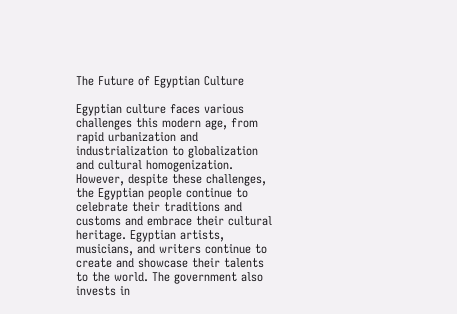The Future of Egyptian Culture

Egyptian culture faces various challenges this modern age, from rapid urbanization and industrialization to globalization and cultural homogenization. However, despite these challenges, the Egyptian people continue to celebrate their traditions and customs and embrace their cultural heritage. Egyptian artists, musicians, and writers continue to create and showcase their talents to the world. The government also invests in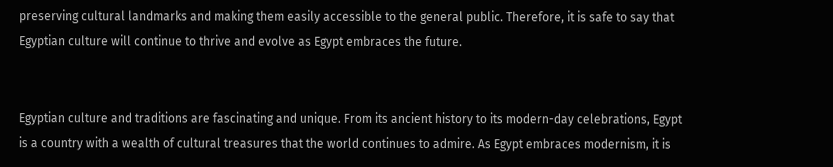preserving cultural landmarks and making them easily accessible to the general public. Therefore, it is safe to say that Egyptian culture will continue to thrive and evolve as Egypt embraces the future.


Egyptian culture and traditions are fascinating and unique. From its ancient history to its modern-day celebrations, Egypt is a country with a wealth of cultural treasures that the world continues to admire. As Egypt embraces modernism, it is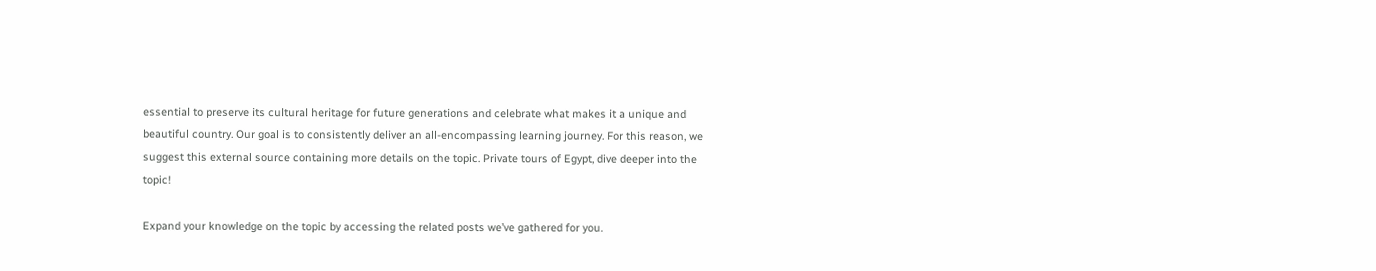essential to preserve its cultural heritage for future generations and celebrate what makes it a unique and beautiful country. Our goal is to consistently deliver an all-encompassing learning journey. For this reason, we suggest this external source containing more details on the topic. Private tours of Egypt, dive deeper into the topic!

Expand your knowledge on the topic by accessing the related posts we’ve gathered for you.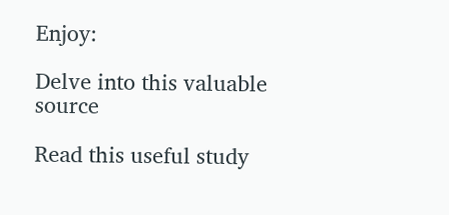Enjoy:

Delve into this valuable source

Read this useful study